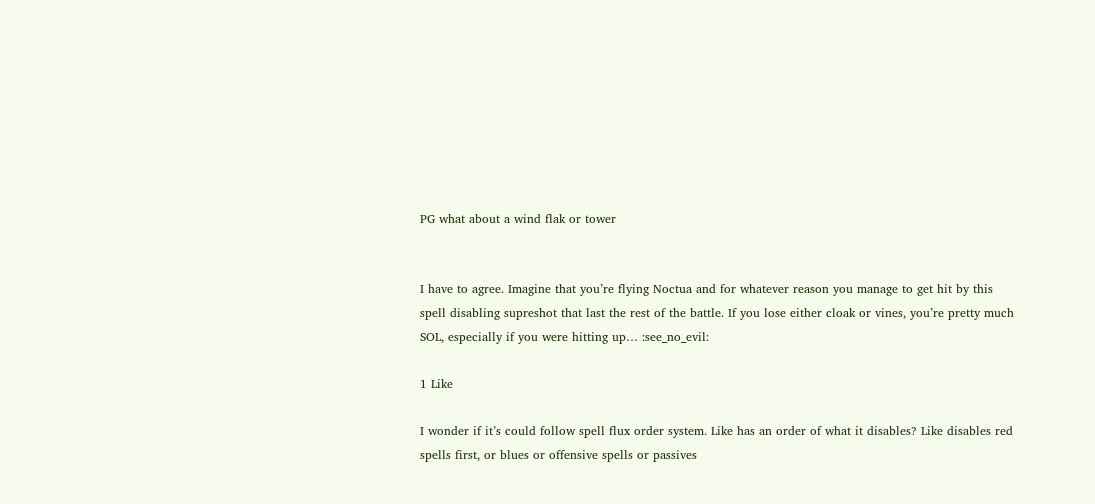PG what about a wind flak or tower


I have to agree. Imagine that you’re flying Noctua and for whatever reason you manage to get hit by this spell disabling supreshot that last the rest of the battle. If you lose either cloak or vines, you’re pretty much SOL, especially if you were hitting up… :see_no_evil:

1 Like

I wonder if it’s could follow spell flux order system. Like has an order of what it disables? Like disables red spells first, or blues or offensive spells or passives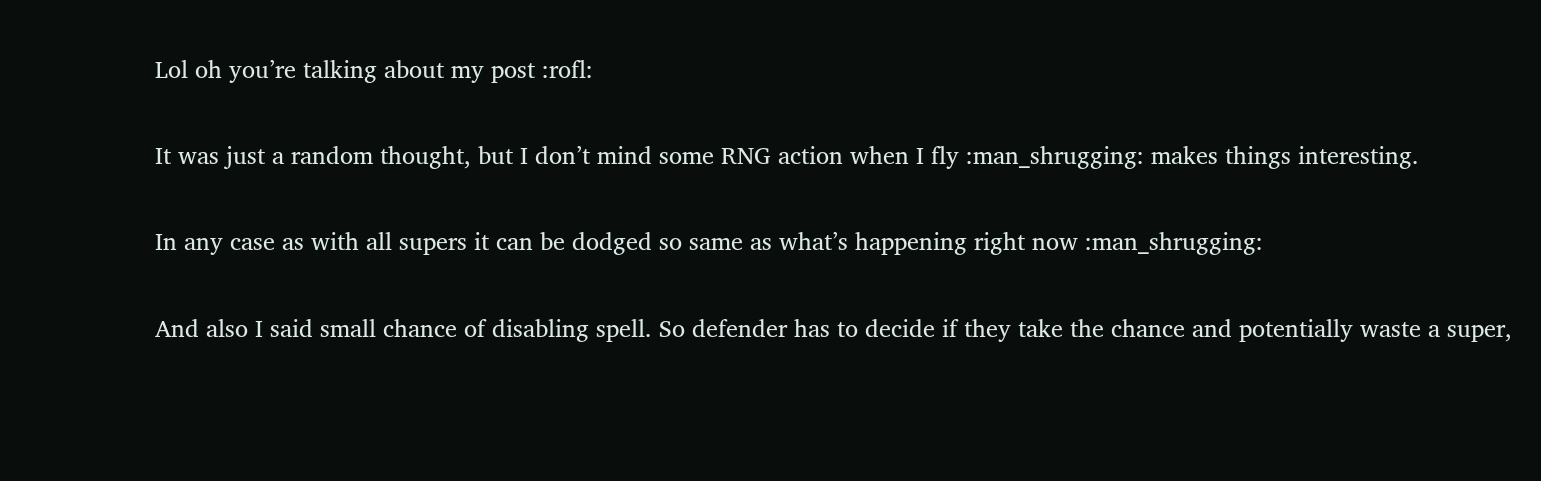Lol oh you’re talking about my post :rofl:

It was just a random thought, but I don’t mind some RNG action when I fly :man_shrugging: makes things interesting.

In any case as with all supers it can be dodged so same as what’s happening right now :man_shrugging:

And also I said small chance of disabling spell. So defender has to decide if they take the chance and potentially waste a super,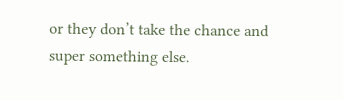or they don’t take the chance and super something else.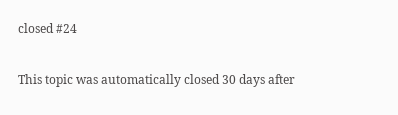closed #24

This topic was automatically closed 30 days after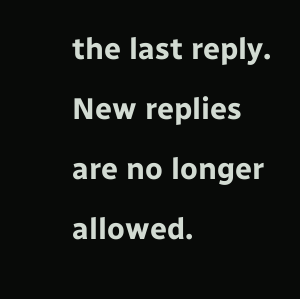the last reply. New replies are no longer allowed.